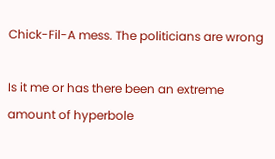Chick-Fil-A mess. The politicians are wrong

Is it me or has there been an extreme amount of hyperbole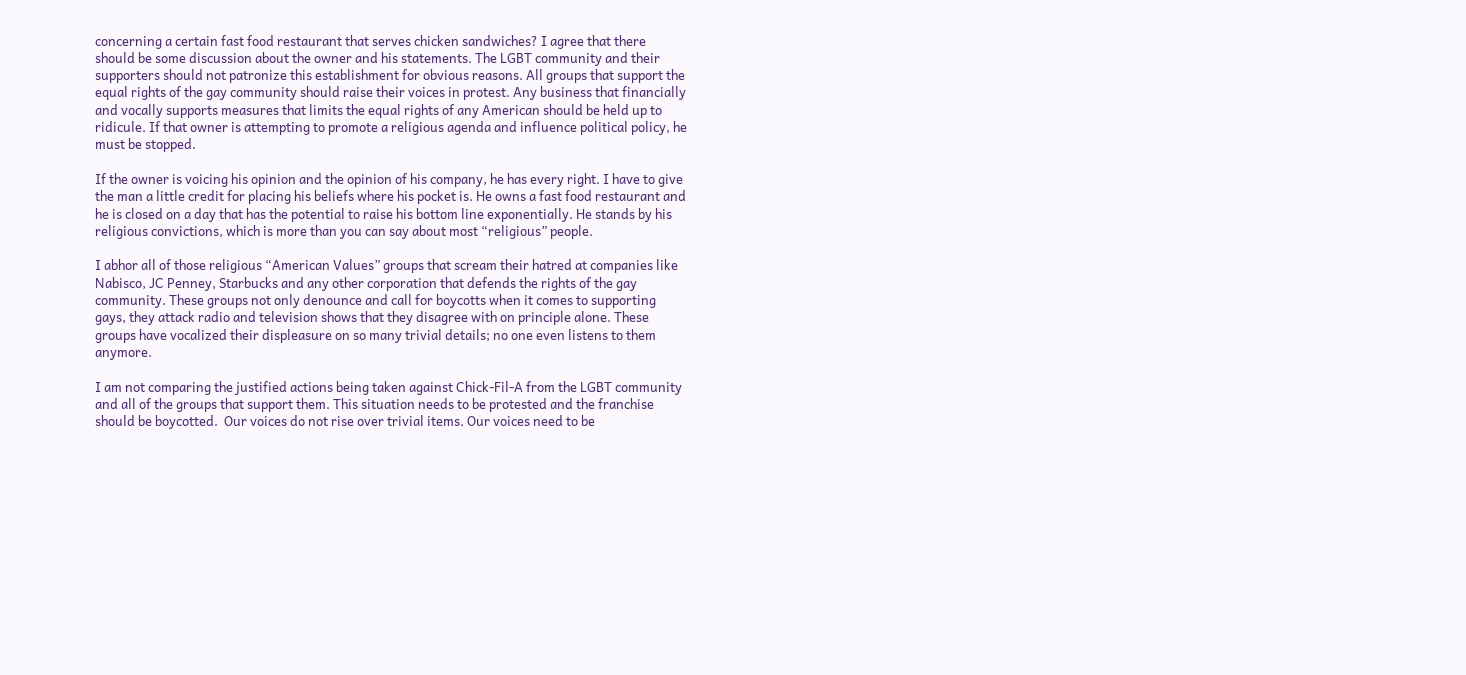concerning a certain fast food restaurant that serves chicken sandwiches? I agree that there should be some discussion about the owner and his statements. The LGBT community and their supporters should not patronize this establishment for obvious reasons. All groups that support the equal rights of the gay community should raise their voices in protest. Any business that financially and vocally supports measures that limits the equal rights of any American should be held up to ridicule. If that owner is attempting to promote a religious agenda and influence political policy, he must be stopped.

If the owner is voicing his opinion and the opinion of his company, he has every right. I have to give the man a little credit for placing his beliefs where his pocket is. He owns a fast food restaurant and he is closed on a day that has the potential to raise his bottom line exponentially. He stands by his religious convictions, which is more than you can say about most “religious” people.

I abhor all of those religious “American Values” groups that scream their hatred at companies like Nabisco, JC Penney, Starbucks and any other corporation that defends the rights of the gay community. These groups not only denounce and call for boycotts when it comes to supporting gays, they attack radio and television shows that they disagree with on principle alone. These groups have vocalized their displeasure on so many trivial details; no one even listens to them anymore.

I am not comparing the justified actions being taken against Chick-Fil-A from the LGBT community and all of the groups that support them. This situation needs to be protested and the franchise should be boycotted.  Our voices do not rise over trivial items. Our voices need to be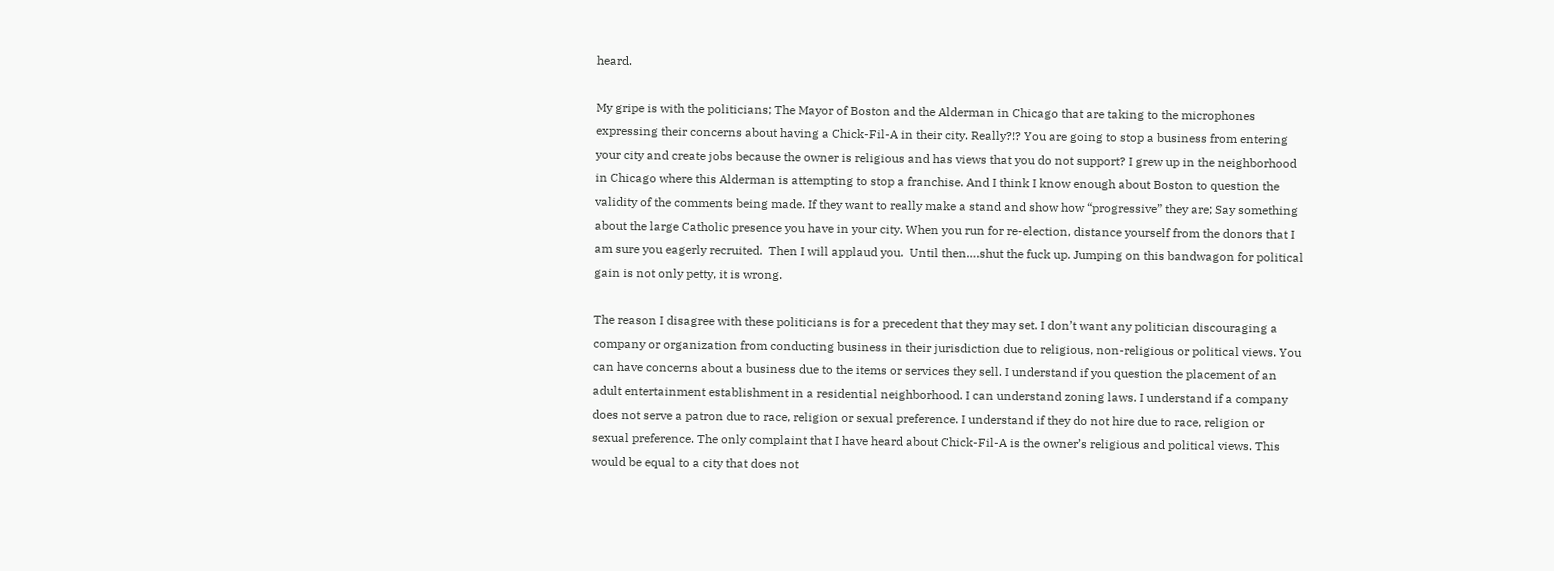heard.

My gripe is with the politicians; The Mayor of Boston and the Alderman in Chicago that are taking to the microphones expressing their concerns about having a Chick-Fil-A in their city. Really?!? You are going to stop a business from entering your city and create jobs because the owner is religious and has views that you do not support? I grew up in the neighborhood in Chicago where this Alderman is attempting to stop a franchise. And I think I know enough about Boston to question the validity of the comments being made. If they want to really make a stand and show how “progressive” they are; Say something about the large Catholic presence you have in your city. When you run for re-election, distance yourself from the donors that I am sure you eagerly recruited.  Then I will applaud you.  Until then….shut the fuck up. Jumping on this bandwagon for political gain is not only petty, it is wrong.

The reason I disagree with these politicians is for a precedent that they may set. I don’t want any politician discouraging a company or organization from conducting business in their jurisdiction due to religious, non-religious or political views. You can have concerns about a business due to the items or services they sell. I understand if you question the placement of an adult entertainment establishment in a residential neighborhood. I can understand zoning laws. I understand if a company does not serve a patron due to race, religion or sexual preference. I understand if they do not hire due to race, religion or sexual preference. The only complaint that I have heard about Chick-Fil-A is the owner’s religious and political views. This would be equal to a city that does not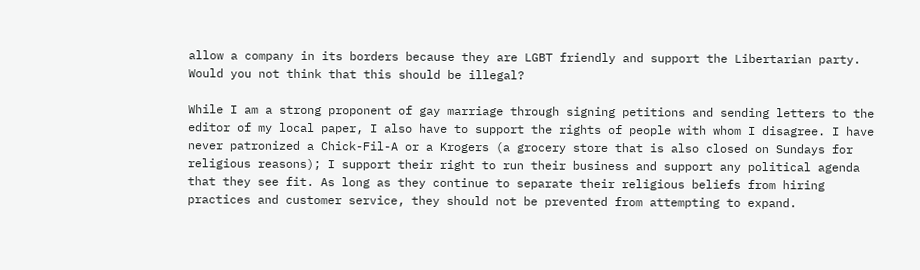allow a company in its borders because they are LGBT friendly and support the Libertarian party. Would you not think that this should be illegal?

While I am a strong proponent of gay marriage through signing petitions and sending letters to the editor of my local paper, I also have to support the rights of people with whom I disagree. I have never patronized a Chick-Fil-A or a Krogers (a grocery store that is also closed on Sundays for religious reasons); I support their right to run their business and support any political agenda that they see fit. As long as they continue to separate their religious beliefs from hiring practices and customer service, they should not be prevented from attempting to expand.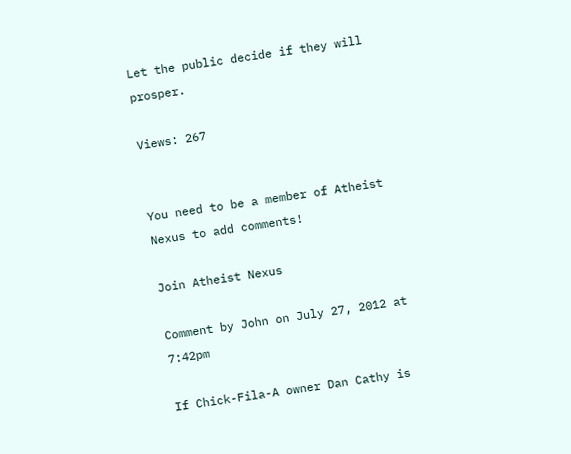Let the public decide if they will prosper.

Views: 267


You need to be a member of Atheist Nexus to add comments!

Join Atheist Nexus

Comment by John on July 27, 2012 at 7:42pm

If Chick-Fila-A owner Dan Cathy is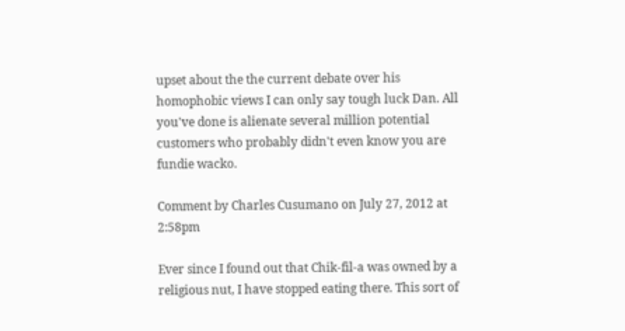upset about the the current debate over his homophobic views I can only say tough luck Dan. All you've done is alienate several million potential customers who probably didn't even know you are fundie wacko.

Comment by Charles Cusumano on July 27, 2012 at 2:58pm

Ever since I found out that Chik-fil-a was owned by a religious nut, I have stopped eating there. This sort of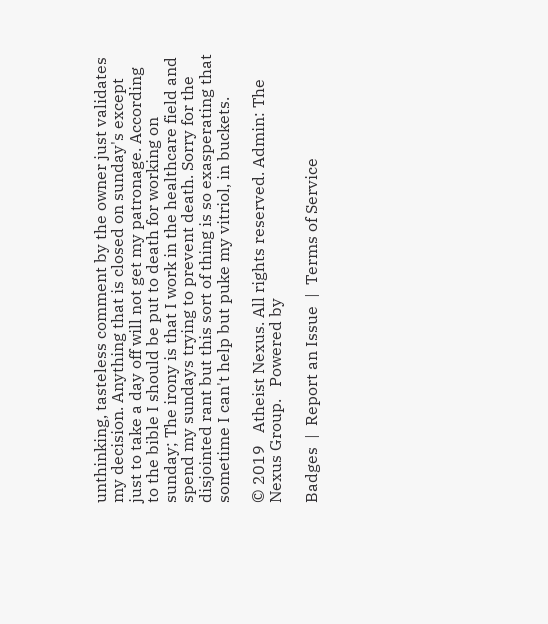unthinking, tasteless comment by the owner just validates my decision. Anything that is closed on sunday's except just to take a day off will not get my patronage. According to the bible I should be put to death for working on sunday; The irony is that I work in the healthcare field and spend my sundays trying to prevent death. Sorry for the disjointed rant but this sort of thing is so exasperating that sometime I can't help but puke my vitriol, in buckets.

© 2019   Atheist Nexus. All rights reserved. Admin: The Nexus Group.   Powered by

Badges  |  Report an Issue  |  Terms of Service